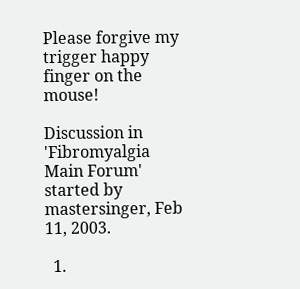Please forgive my trigger happy finger on the mouse!

Discussion in 'Fibromyalgia Main Forum' started by mastersinger, Feb 11, 2003.

  1.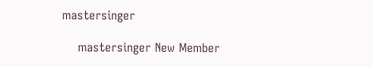mastersinger

    mastersinger New Member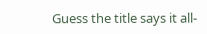Guess the title says it all-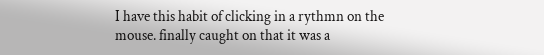I have this habit of clicking in a rythmn on the mouse. finally caught on that it was a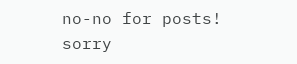no-no for posts! sorry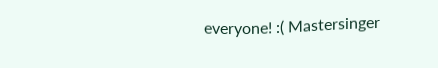everyone! :( Mastersinger